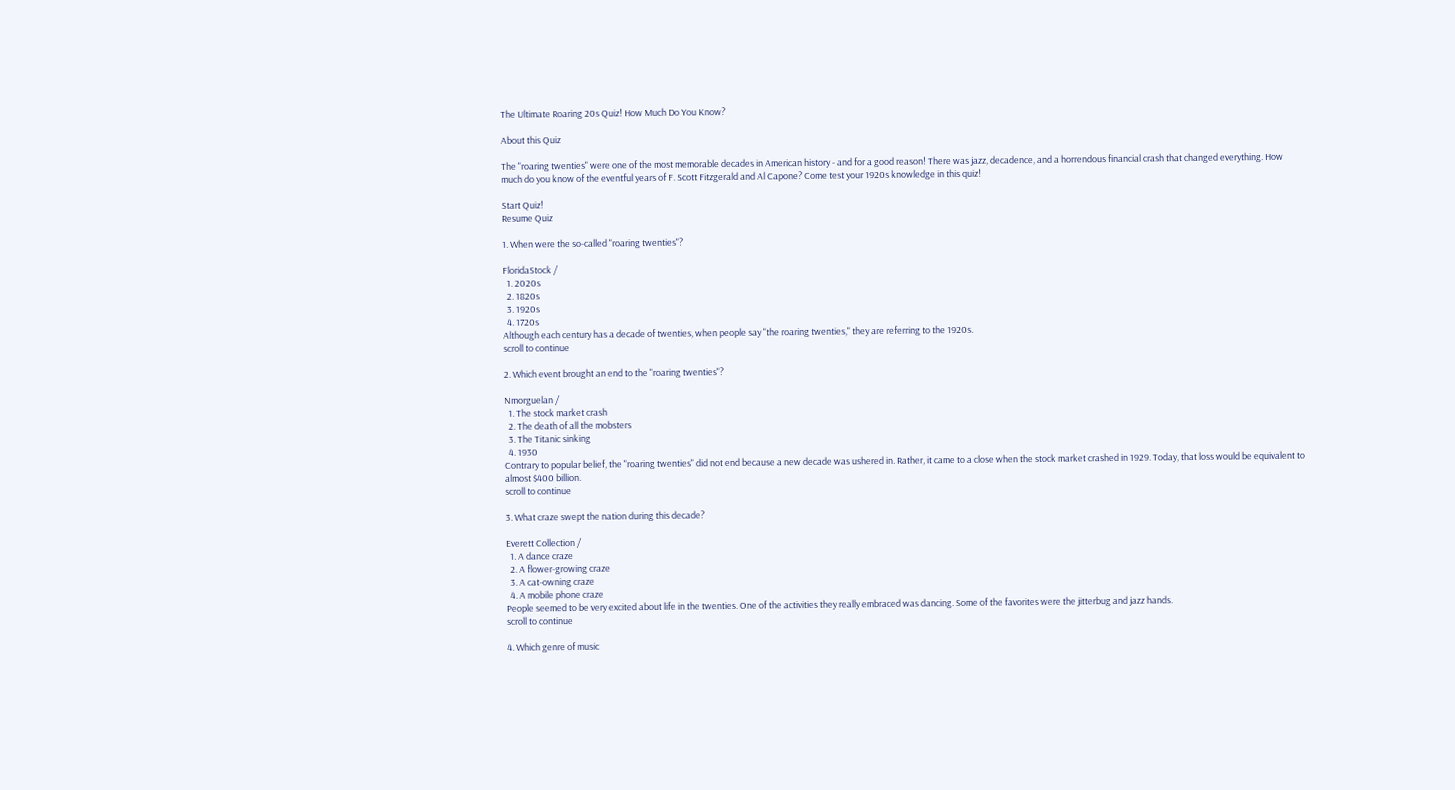The Ultimate Roaring 20s Quiz! How Much Do You Know?

About this Quiz

The "roaring twenties" were one of the most memorable decades in American history - and for a good reason! There was jazz, decadence, and a horrendous financial crash that changed everything. How much do you know of the eventful years of F. Scott Fitzgerald and Al Capone? Come test your 1920s knowledge in this quiz!

Start Quiz!
Resume Quiz

1. When were the so-called "roaring twenties"?

FloridaStock /
  1. 2020s
  2. 1820s
  3. 1920s
  4. 1720s
Although each century has a decade of twenties, when people say "the roaring twenties," they are referring to the 1920s.
scroll to continue

2. Which event brought an end to the "roaring twenties"?

Nmorguelan /
  1. The stock market crash
  2. The death of all the mobsters
  3. The Titanic sinking
  4. 1930
Contrary to popular belief, the "roaring twenties" did not end because a new decade was ushered in. Rather, it came to a close when the stock market crashed in 1929. Today, that loss would be equivalent to almost $400 billion.
scroll to continue

3. What craze swept the nation during this decade?

Everett Collection /
  1. A dance craze
  2. A flower-growing craze
  3. A cat-owning craze
  4. A mobile phone craze
People seemed to be very excited about life in the twenties. One of the activities they really embraced was dancing. Some of the favorites were the jitterbug and jazz hands.
scroll to continue

4. Which genre of music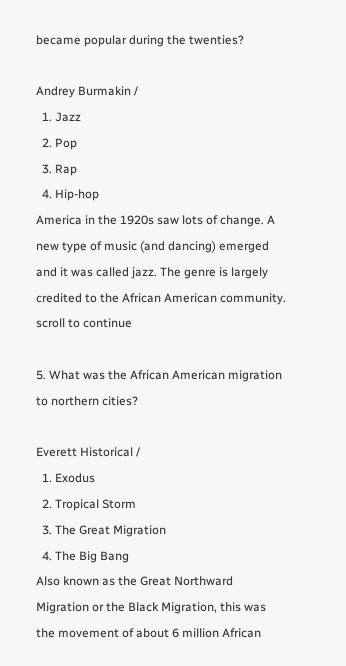became popular during the twenties?

Andrey Burmakin /
  1. Jazz
  2. Pop
  3. Rap
  4. Hip-hop
America in the 1920s saw lots of change. A new type of music (and dancing) emerged and it was called jazz. The genre is largely credited to the African American community.
scroll to continue

5. What was the African American migration to northern cities?

Everett Historical /
  1. Exodus
  2. Tropical Storm
  3. The Great Migration
  4. The Big Bang
Also known as the Great Northward Migration or the Black Migration, this was the movement of about 6 million African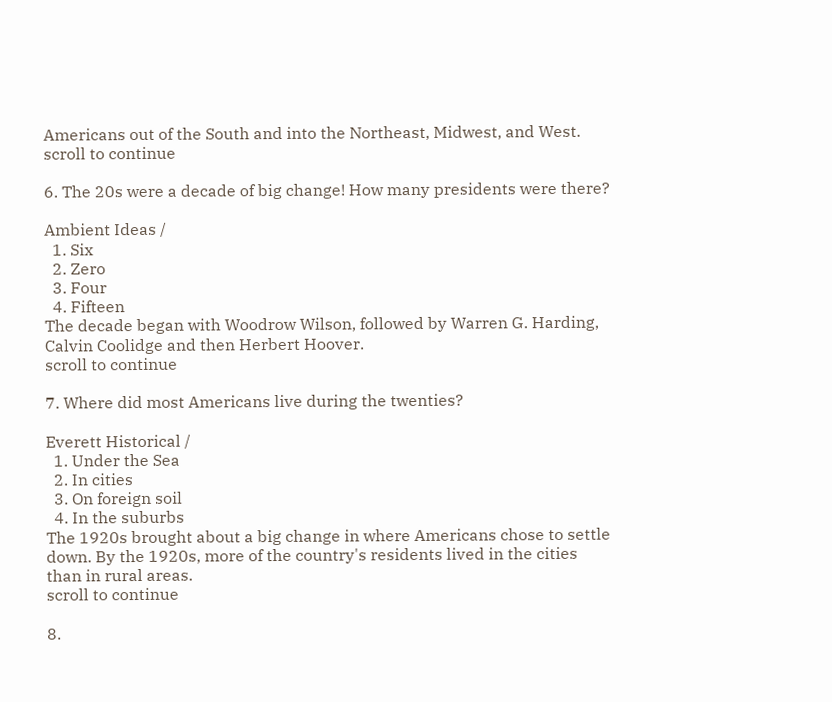Americans out of the South and into the Northeast, Midwest, and West.
scroll to continue

6. The 20s were a decade of big change! How many presidents were there?

Ambient Ideas /
  1. Six
  2. Zero
  3. Four
  4. Fifteen
The decade began with Woodrow Wilson, followed by Warren G. Harding, Calvin Coolidge and then Herbert Hoover.
scroll to continue

7. Where did most Americans live during the twenties?

Everett Historical /
  1. Under the Sea
  2. In cities
  3. On foreign soil
  4. In the suburbs
The 1920s brought about a big change in where Americans chose to settle down. By the 1920s, more of the country's residents lived in the cities than in rural areas.
scroll to continue

8.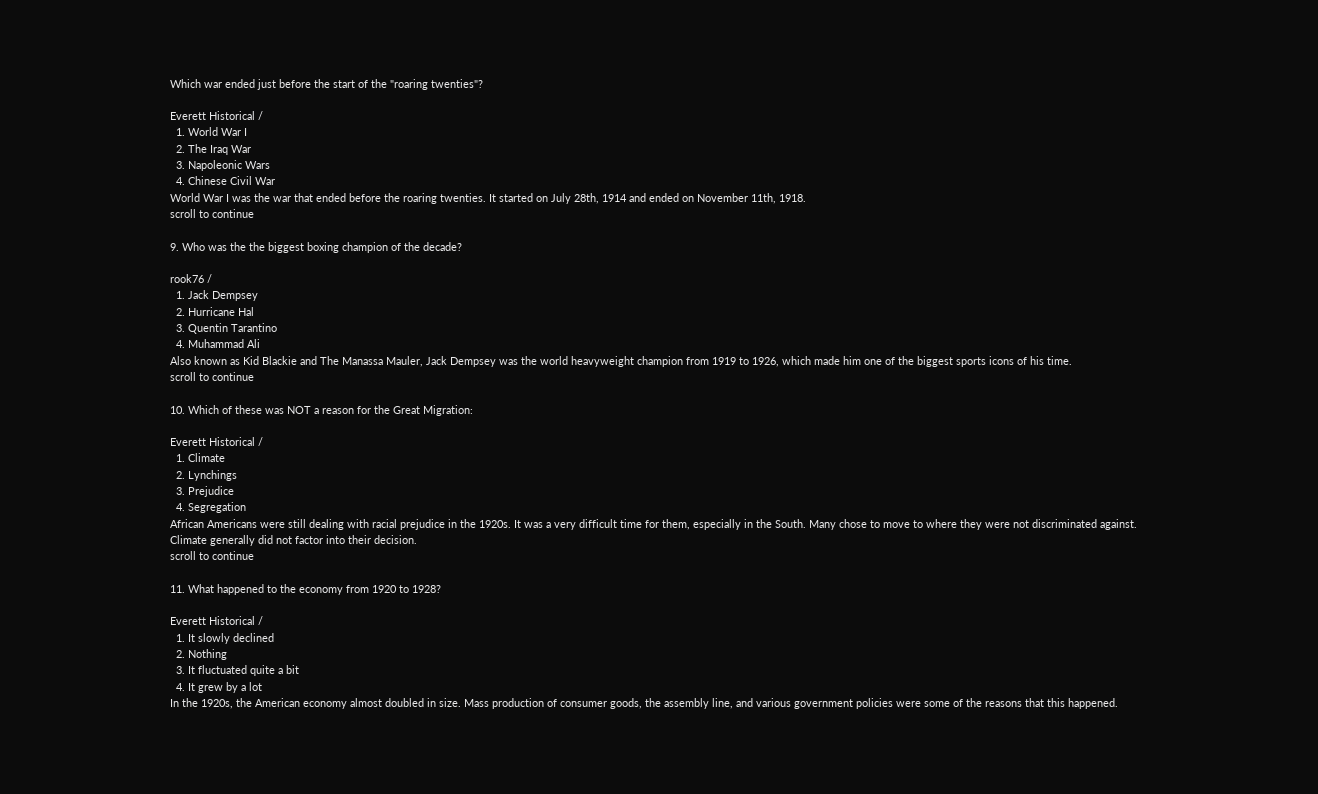Which war ended just before the start of the "roaring twenties"?

Everett Historical /
  1. World War I
  2. The Iraq War
  3. Napoleonic Wars
  4. Chinese Civil War
World War I was the war that ended before the roaring twenties. It started on July 28th, 1914 and ended on November 11th, 1918.
scroll to continue

9. Who was the the biggest boxing champion of the decade?

rook76 /
  1. Jack Dempsey
  2. Hurricane Hal
  3. Quentin Tarantino
  4. Muhammad Ali
Also known as Kid Blackie and The Manassa Mauler, Jack Dempsey was the world heavyweight champion from 1919 to 1926, which made him one of the biggest sports icons of his time.
scroll to continue

10. Which of these was NOT a reason for the Great Migration:

Everett Historical /
  1. Climate
  2. Lynchings
  3. Prejudice
  4. Segregation
African Americans were still dealing with racial prejudice in the 1920s. It was a very difficult time for them, especially in the South. Many chose to move to where they were not discriminated against. Climate generally did not factor into their decision.
scroll to continue

11. What happened to the economy from 1920 to 1928?

Everett Historical /
  1. It slowly declined
  2. Nothing
  3. It fluctuated quite a bit
  4. It grew by a lot
In the 1920s, the American economy almost doubled in size. Mass production of consumer goods, the assembly line, and various government policies were some of the reasons that this happened.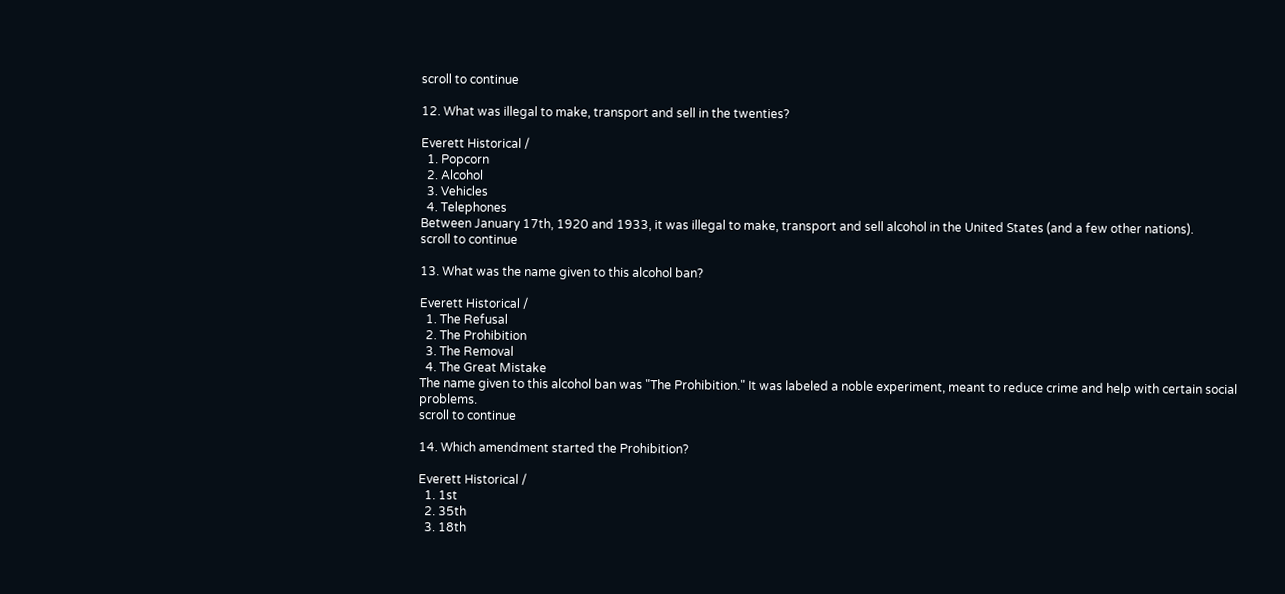scroll to continue

12. What was illegal to make, transport and sell in the twenties?

Everett Historical /
  1. Popcorn
  2. Alcohol
  3. Vehicles
  4. Telephones
Between January 17th, 1920 and 1933, it was illegal to make, transport and sell alcohol in the United States (and a few other nations).
scroll to continue

13. What was the name given to this alcohol ban?

Everett Historical /
  1. The Refusal
  2. The Prohibition
  3. The Removal
  4. The Great Mistake
The name given to this alcohol ban was "The Prohibition." It was labeled a noble experiment, meant to reduce crime and help with certain social problems.
scroll to continue

14. Which amendment started the Prohibition?

Everett Historical /
  1. 1st
  2. 35th
  3. 18th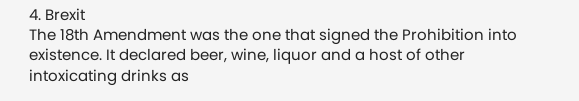4. Brexit
The 18th Amendment was the one that signed the Prohibition into existence. It declared beer, wine, liquor and a host of other intoxicating drinks as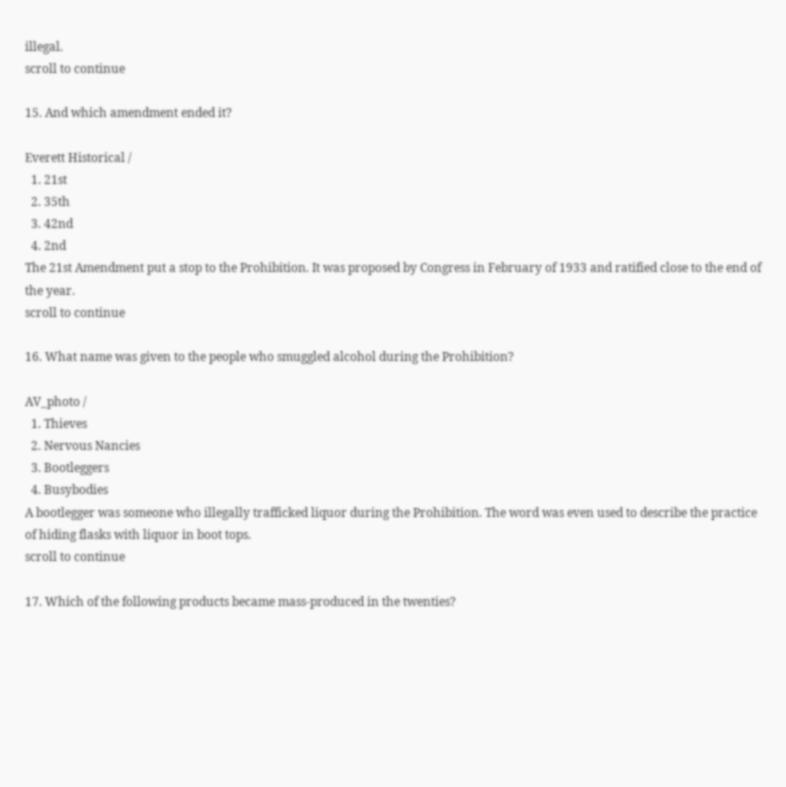illegal.
scroll to continue

15. And which amendment ended it?

Everett Historical /
  1. 21st
  2. 35th
  3. 42nd
  4. 2nd
The 21st Amendment put a stop to the Prohibition. It was proposed by Congress in February of 1933 and ratified close to the end of the year.
scroll to continue

16. What name was given to the people who smuggled alcohol during the Prohibition?

AV_photo /
  1. Thieves
  2. Nervous Nancies
  3. Bootleggers
  4. Busybodies
A bootlegger was someone who illegally trafficked liquor during the Prohibition. The word was even used to describe the practice of hiding flasks with liquor in boot tops.
scroll to continue

17. Which of the following products became mass-produced in the twenties?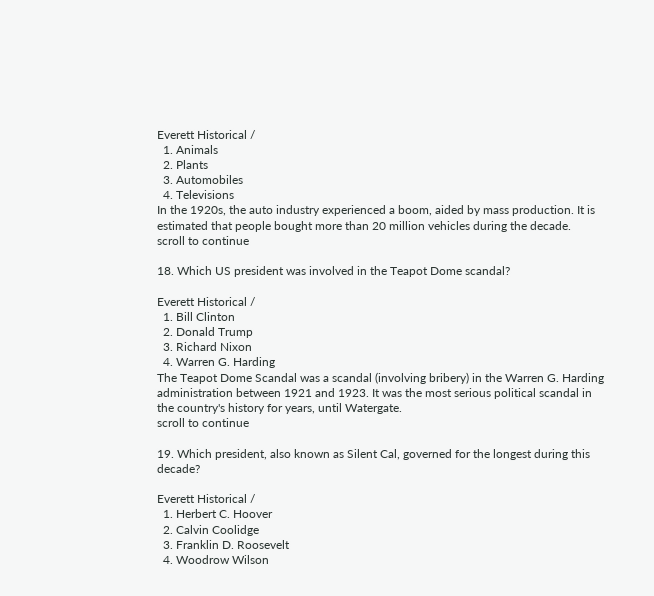Everett Historical /
  1. Animals
  2. Plants
  3. Automobiles
  4. Televisions
In the 1920s, the auto industry experienced a boom, aided by mass production. It is estimated that people bought more than 20 million vehicles during the decade.
scroll to continue

18. Which US president was involved in the Teapot Dome scandal?

Everett Historical /
  1. Bill Clinton
  2. Donald Trump
  3. Richard Nixon
  4. Warren G. Harding
The Teapot Dome Scandal was a scandal (involving bribery) in the Warren G. Harding administration between 1921 and 1923. It was the most serious political scandal in the country's history for years, until Watergate.
scroll to continue

19. Which president, also known as Silent Cal, governed for the longest during this decade?

Everett Historical /
  1. Herbert C. Hoover
  2. Calvin Coolidge
  3. Franklin D. Roosevelt
  4. Woodrow Wilson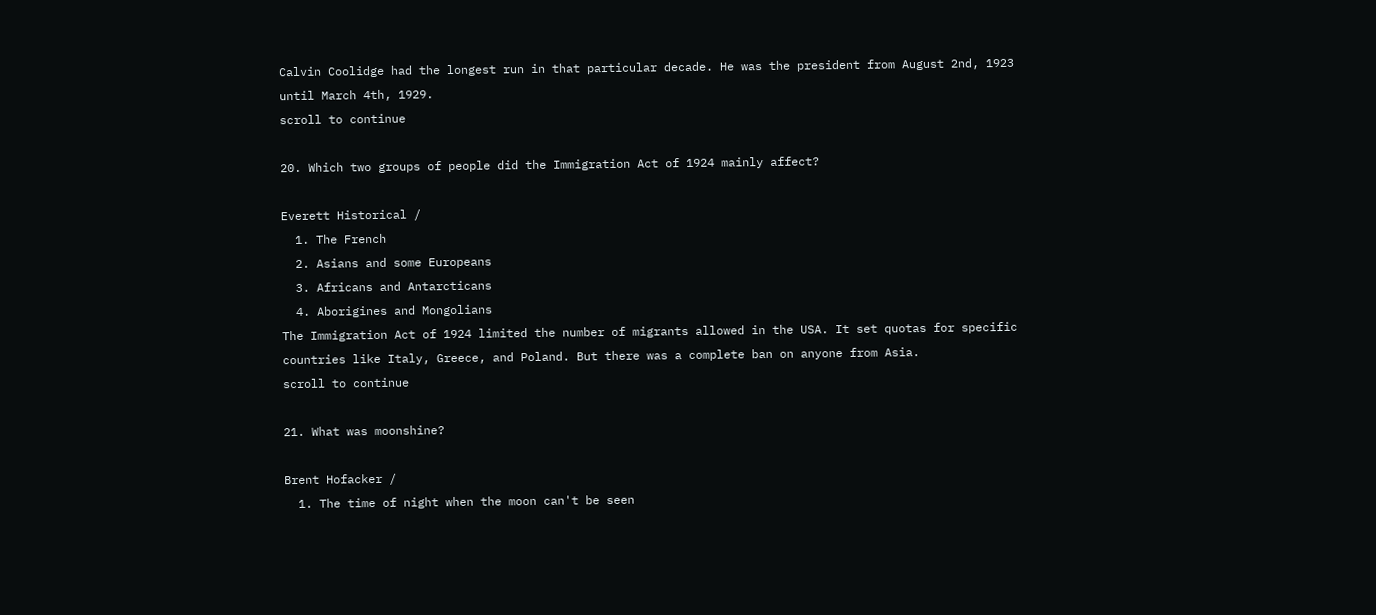Calvin Coolidge had the longest run in that particular decade. He was the president from August 2nd, 1923 until March 4th, 1929.
scroll to continue

20. Which two groups of people did the Immigration Act of 1924 mainly affect?

Everett Historical /
  1. The French
  2. Asians and some Europeans
  3. Africans and Antarcticans
  4. Aborigines and Mongolians
The Immigration Act of 1924 limited the number of migrants allowed in the USA. It set quotas for specific countries like Italy, Greece, and Poland. But there was a complete ban on anyone from Asia.
scroll to continue

21. What was moonshine?

Brent Hofacker /
  1. The time of night when the moon can't be seen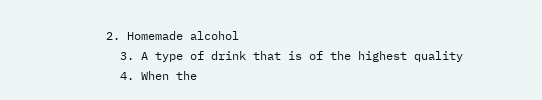2. Homemade alcohol
  3. A type of drink that is of the highest quality
  4. When the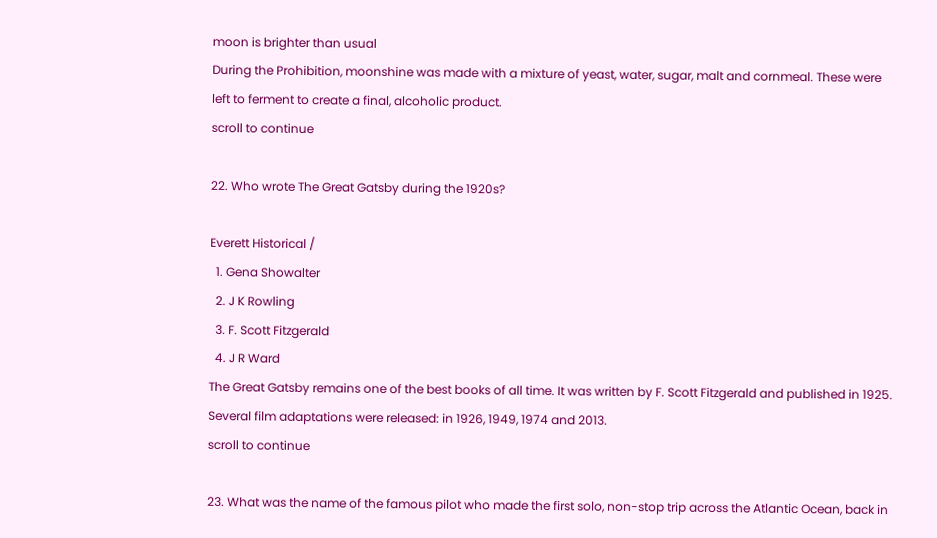moon is brighter than usual
During the Prohibition, moonshine was made with a mixture of yeast, water, sugar, malt and cornmeal. These were left to ferment to create a final, alcoholic product.
scroll to continue

22. Who wrote The Great Gatsby during the 1920s?

Everett Historical /
  1. Gena Showalter
  2. J K Rowling
  3. F. Scott Fitzgerald
  4. J R Ward
The Great Gatsby remains one of the best books of all time. It was written by F. Scott Fitzgerald and published in 1925. Several film adaptations were released: in 1926, 1949, 1974 and 2013.
scroll to continue

23. What was the name of the famous pilot who made the first solo, non-stop trip across the Atlantic Ocean, back in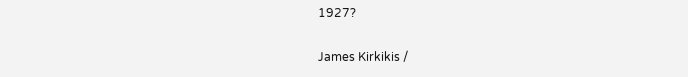1927?

James Kirkikis /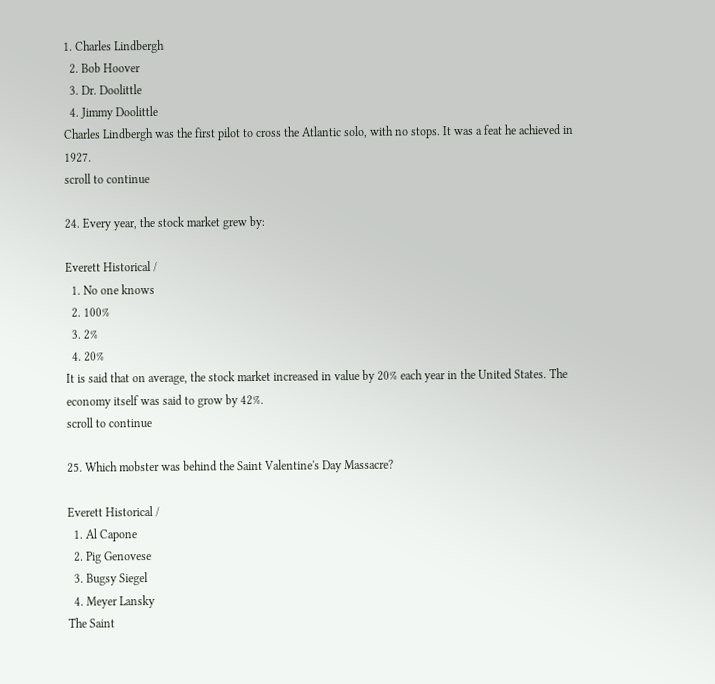1. Charles Lindbergh
  2. Bob Hoover
  3. Dr. Doolittle
  4. Jimmy Doolittle
Charles Lindbergh was the first pilot to cross the Atlantic solo, with no stops. It was a feat he achieved in 1927.
scroll to continue

24. Every year, the stock market grew by:

Everett Historical /
  1. No one knows
  2. 100%
  3. 2%
  4. 20%
It is said that on average, the stock market increased in value by 20% each year in the United States. The economy itself was said to grow by 42%.
scroll to continue

25. Which mobster was behind the Saint Valentine's Day Massacre?

Everett Historical /
  1. Al Capone
  2. Pig Genovese
  3. Bugsy Siegel
  4. Meyer Lansky
The Saint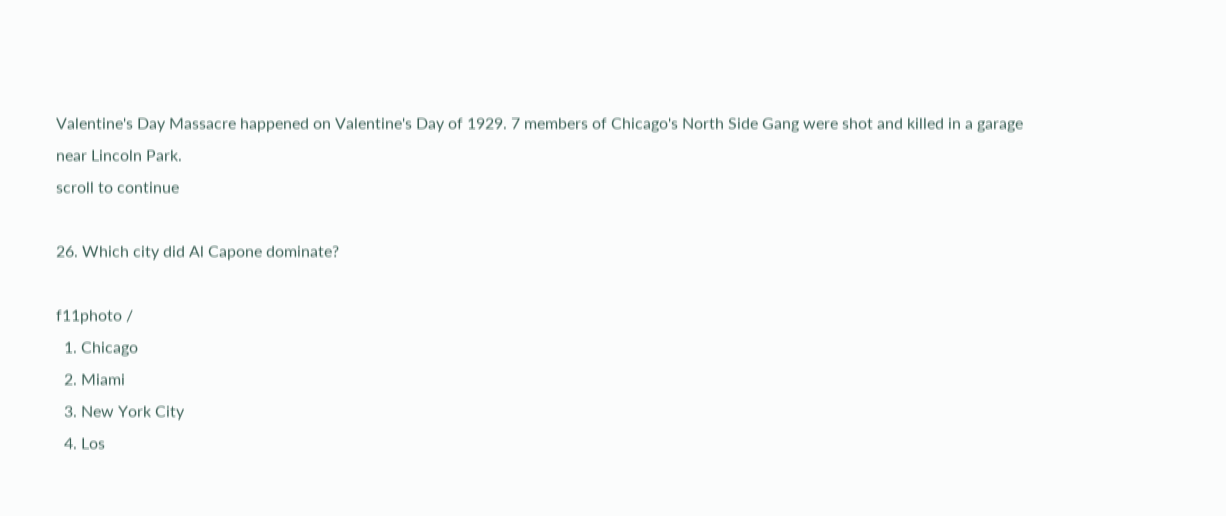Valentine's Day Massacre happened on Valentine's Day of 1929. 7 members of Chicago's North Side Gang were shot and killed in a garage near Lincoln Park.
scroll to continue

26. Which city did Al Capone dominate?

f11photo /
  1. Chicago
  2. Miami
  3. New York City
  4. Los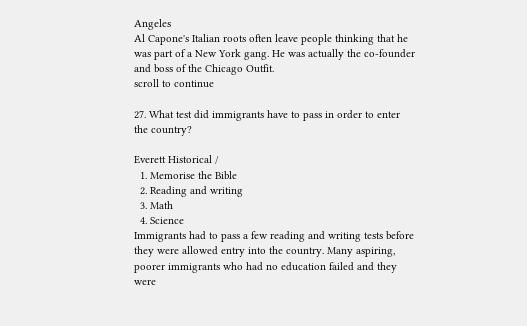Angeles
Al Capone's Italian roots often leave people thinking that he was part of a New York gang. He was actually the co-founder and boss of the Chicago Outfit.
scroll to continue

27. What test did immigrants have to pass in order to enter the country?

Everett Historical /
  1. Memorise the Bible
  2. Reading and writing
  3. Math
  4. Science
Immigrants had to pass a few reading and writing tests before they were allowed entry into the country. Many aspiring, poorer immigrants who had no education failed and they were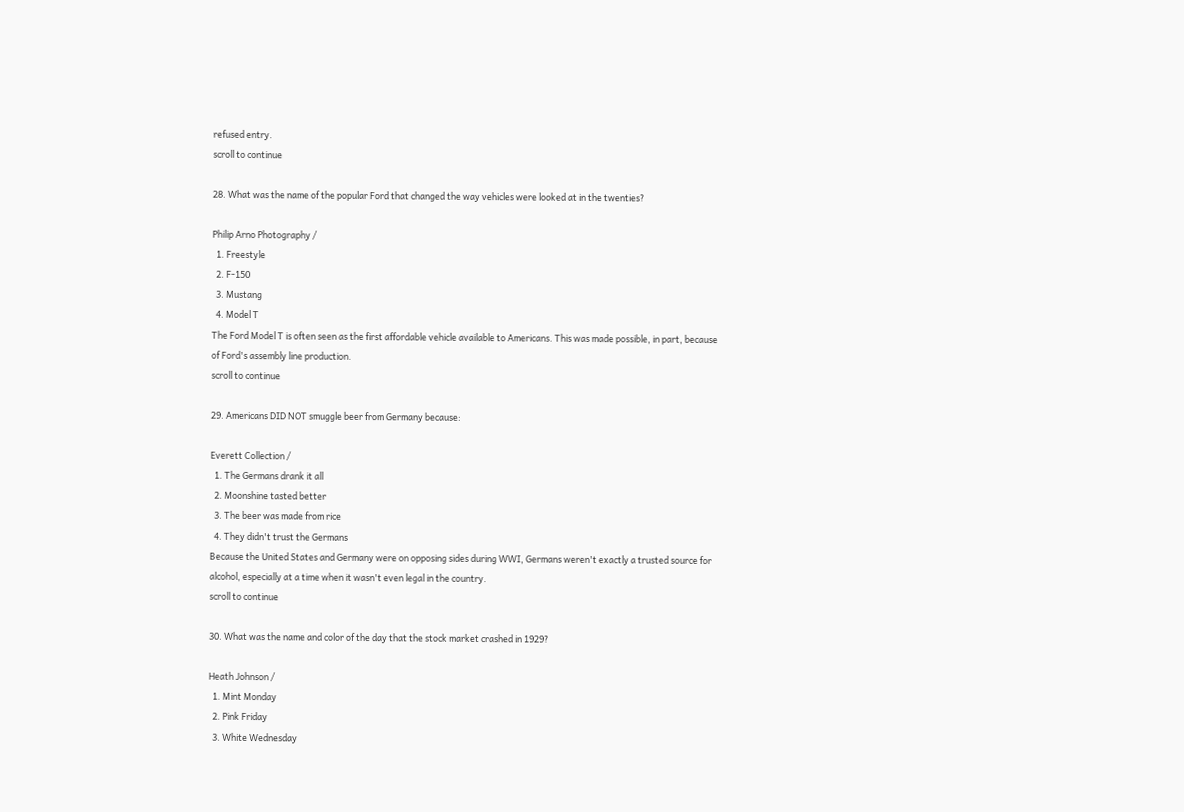refused entry.
scroll to continue

28. What was the name of the popular Ford that changed the way vehicles were looked at in the twenties?

Philip Arno Photography /
  1. Freestyle
  2. F-150
  3. Mustang
  4. Model T
The Ford Model T is often seen as the first affordable vehicle available to Americans. This was made possible, in part, because of Ford's assembly line production.
scroll to continue

29. Americans DID NOT smuggle beer from Germany because:

Everett Collection /
  1. The Germans drank it all
  2. Moonshine tasted better
  3. The beer was made from rice
  4. They didn't trust the Germans
Because the United States and Germany were on opposing sides during WWI, Germans weren't exactly a trusted source for alcohol, especially at a time when it wasn't even legal in the country.
scroll to continue

30. What was the name and color of the day that the stock market crashed in 1929?

Heath Johnson /
  1. Mint Monday
  2. Pink Friday
  3. White Wednesday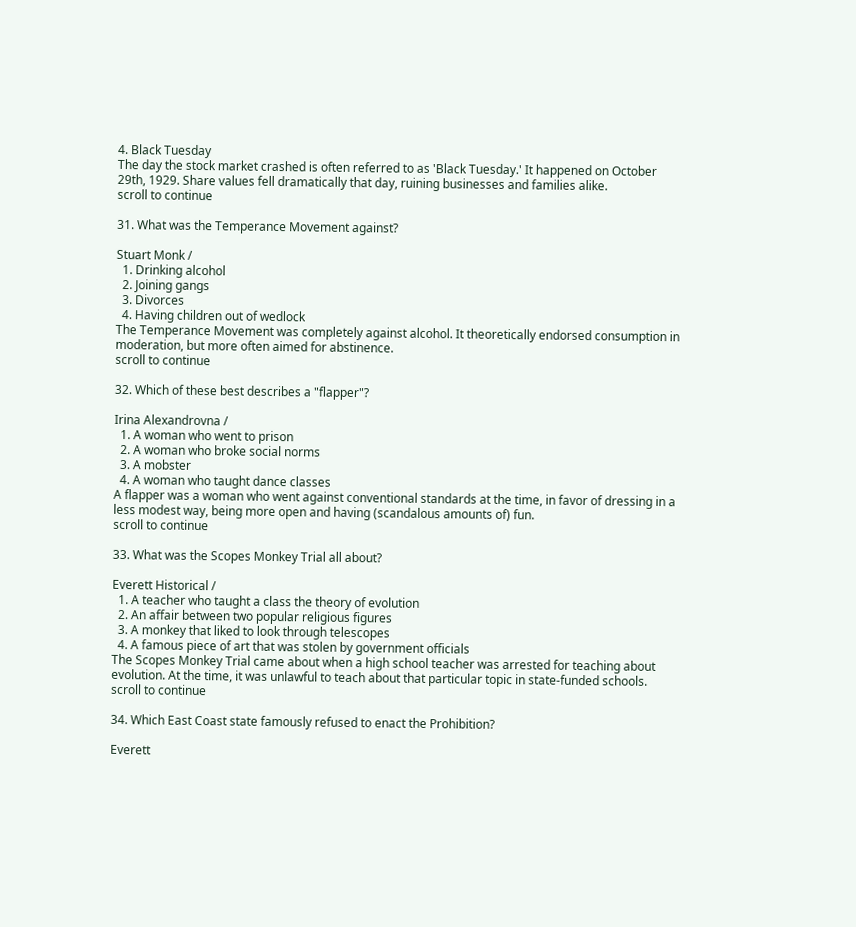4. Black Tuesday
The day the stock market crashed is often referred to as 'Black Tuesday.' It happened on October 29th, 1929. Share values fell dramatically that day, ruining businesses and families alike.
scroll to continue

31. What was the Temperance Movement against?

Stuart Monk /
  1. Drinking alcohol
  2. Joining gangs
  3. Divorces
  4. Having children out of wedlock
The Temperance Movement was completely against alcohol. It theoretically endorsed consumption in moderation, but more often aimed for abstinence.
scroll to continue

32. Which of these best describes a "flapper"?

Irina Alexandrovna /
  1. A woman who went to prison
  2. A woman who broke social norms
  3. A mobster
  4. A woman who taught dance classes
A flapper was a woman who went against conventional standards at the time, in favor of dressing in a less modest way, being more open and having (scandalous amounts of) fun.
scroll to continue

33. What was the Scopes Monkey Trial all about?

Everett Historical /
  1. A teacher who taught a class the theory of evolution
  2. An affair between two popular religious figures
  3. A monkey that liked to look through telescopes
  4. A famous piece of art that was stolen by government officials
The Scopes Monkey Trial came about when a high school teacher was arrested for teaching about evolution. At the time, it was unlawful to teach about that particular topic in state-funded schools.
scroll to continue

34. Which East Coast state famously refused to enact the Prohibition?

Everett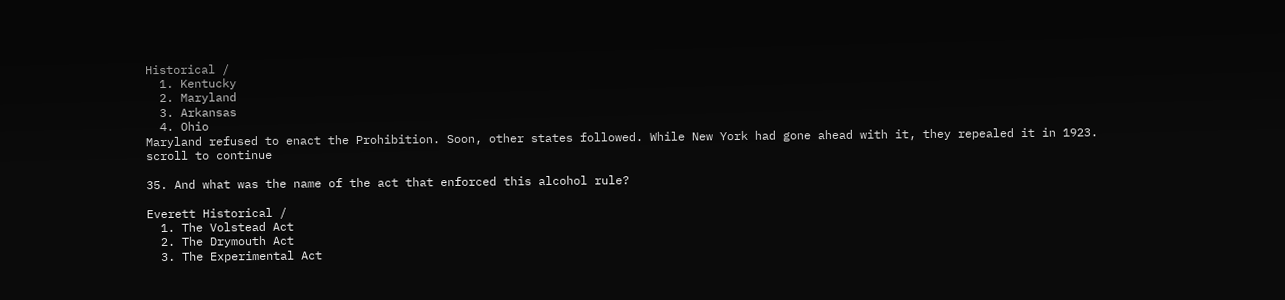Historical /
  1. Kentucky
  2. Maryland
  3. Arkansas
  4. Ohio
Maryland refused to enact the Prohibition. Soon, other states followed. While New York had gone ahead with it, they repealed it in 1923.
scroll to continue

35. And what was the name of the act that enforced this alcohol rule?

Everett Historical /
  1. The Volstead Act
  2. The Drymouth Act
  3. The Experimental Act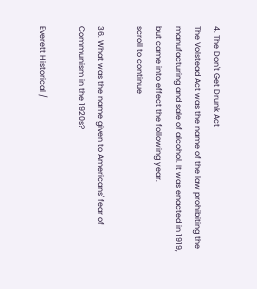4. The Don't Get Drunk Act
The Volstead Act was the name of the law prohibiting the manufacturing and sale of alcohol. It was enacted in 1919, but came into effect the following year.
scroll to continue

36. What was the name given to Americans' fear of Communism in the 1920s?

Everett Historical /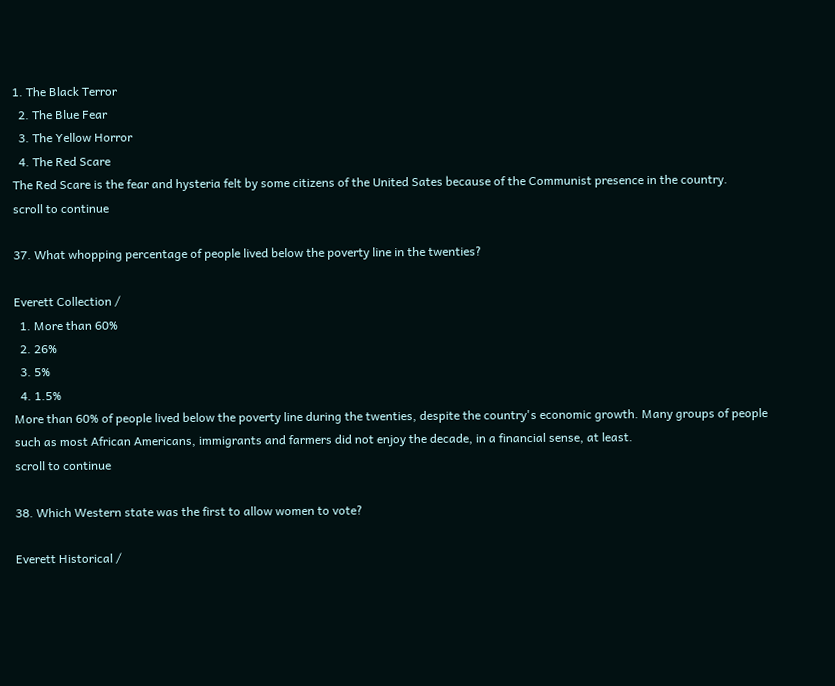1. The Black Terror
  2. The Blue Fear
  3. The Yellow Horror
  4. The Red Scare
The Red Scare is the fear and hysteria felt by some citizens of the United Sates because of the Communist presence in the country.
scroll to continue

37. What whopping percentage of people lived below the poverty line in the twenties?

Everett Collection /
  1. More than 60%
  2. 26%
  3. 5%
  4. 1.5%
More than 60% of people lived below the poverty line during the twenties, despite the country's economic growth. Many groups of people such as most African Americans, immigrants and farmers did not enjoy the decade, in a financial sense, at least.
scroll to continue

38. Which Western state was the first to allow women to vote?

Everett Historical /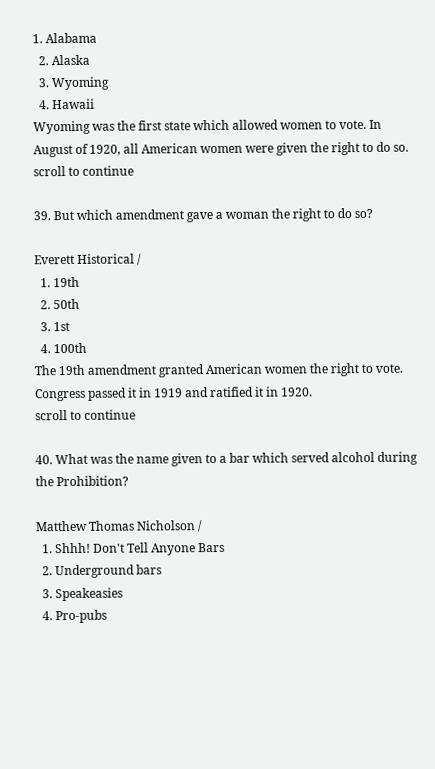1. Alabama
  2. Alaska
  3. Wyoming
  4. Hawaii
Wyoming was the first state which allowed women to vote. In August of 1920, all American women were given the right to do so.
scroll to continue

39. But which amendment gave a woman the right to do so?

Everett Historical /
  1. 19th
  2. 50th
  3. 1st
  4. 100th
The 19th amendment granted American women the right to vote. Congress passed it in 1919 and ratified it in 1920.
scroll to continue

40. What was the name given to a bar which served alcohol during the Prohibition?

Matthew Thomas Nicholson /
  1. Shhh! Don't Tell Anyone Bars
  2. Underground bars
  3. Speakeasies
  4. Pro-pubs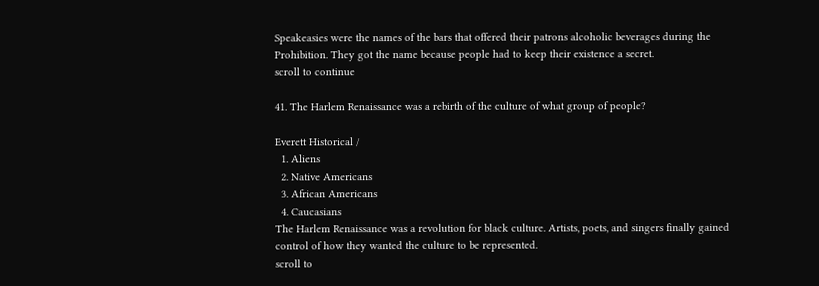Speakeasies were the names of the bars that offered their patrons alcoholic beverages during the Prohibition. They got the name because people had to keep their existence a secret.
scroll to continue

41. The Harlem Renaissance was a rebirth of the culture of what group of people?

Everett Historical /
  1. Aliens
  2. Native Americans
  3. African Americans
  4. Caucasians
The Harlem Renaissance was a revolution for black culture. Artists, poets, and singers finally gained control of how they wanted the culture to be represented.
scroll to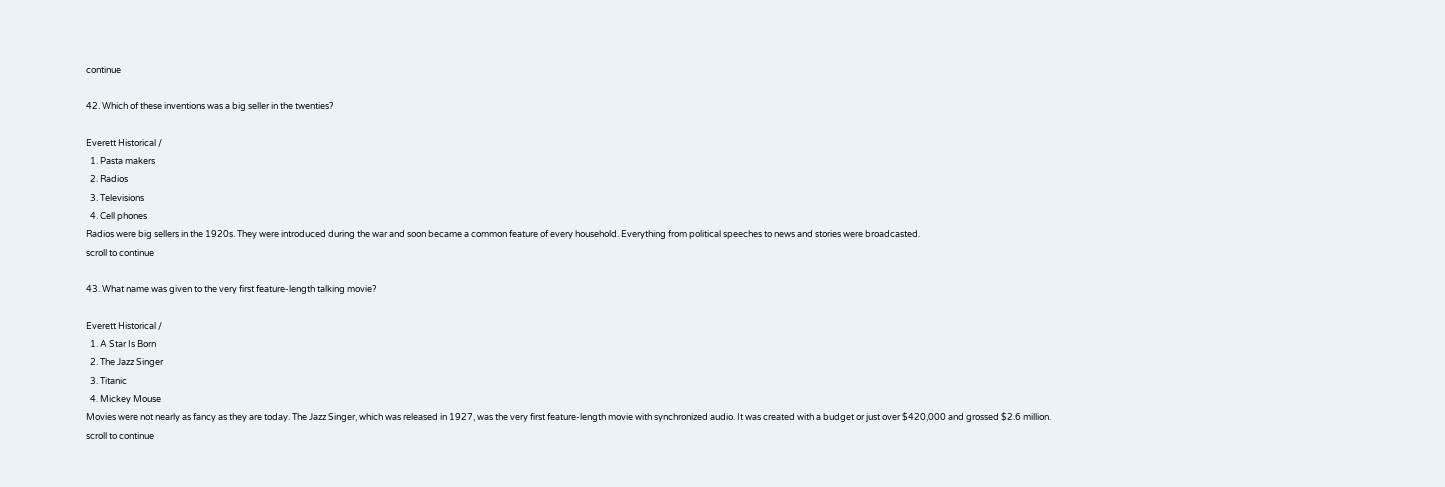continue

42. Which of these inventions was a big seller in the twenties?

Everett Historical /
  1. Pasta makers
  2. Radios
  3. Televisions
  4. Cell phones
Radios were big sellers in the 1920s. They were introduced during the war and soon became a common feature of every household. Everything from political speeches to news and stories were broadcasted.
scroll to continue

43. What name was given to the very first feature-length talking movie?

Everett Historical /
  1. A Star Is Born
  2. The Jazz Singer
  3. Titanic
  4. Mickey Mouse
Movies were not nearly as fancy as they are today. The Jazz Singer, which was released in 1927, was the very first feature-length movie with synchronized audio. It was created with a budget or just over $420,000 and grossed $2.6 million.
scroll to continue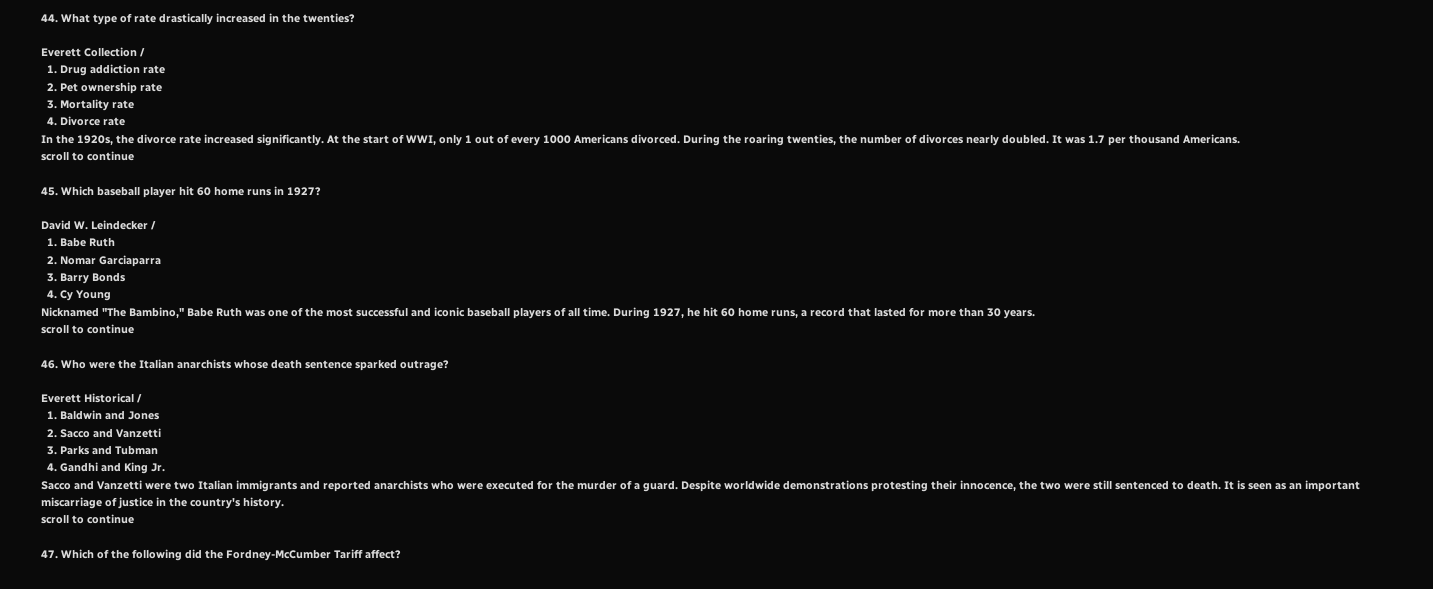44. What type of rate drastically increased in the twenties?

Everett Collection /
  1. Drug addiction rate
  2. Pet ownership rate
  3. Mortality rate
  4. Divorce rate
In the 1920s, the divorce rate increased significantly. At the start of WWI, only 1 out of every 1000 Americans divorced. During the roaring twenties, the number of divorces nearly doubled. It was 1.7 per thousand Americans.
scroll to continue

45. Which baseball player hit 60 home runs in 1927?

David W. Leindecker /
  1. Babe Ruth
  2. Nomar Garciaparra
  3. Barry Bonds
  4. Cy Young
Nicknamed "The Bambino," Babe Ruth was one of the most successful and iconic baseball players of all time. During 1927, he hit 60 home runs, a record that lasted for more than 30 years.
scroll to continue

46. Who were the Italian anarchists whose death sentence sparked outrage?

Everett Historical /
  1. Baldwin and Jones
  2. Sacco and Vanzetti
  3. Parks and Tubman
  4. Gandhi and King Jr.
Sacco and Vanzetti were two Italian immigrants and reported anarchists who were executed for the murder of a guard. Despite worldwide demonstrations protesting their innocence, the two were still sentenced to death. It is seen as an important miscarriage of justice in the country's history.
scroll to continue

47. Which of the following did the Fordney-McCumber Tariff affect?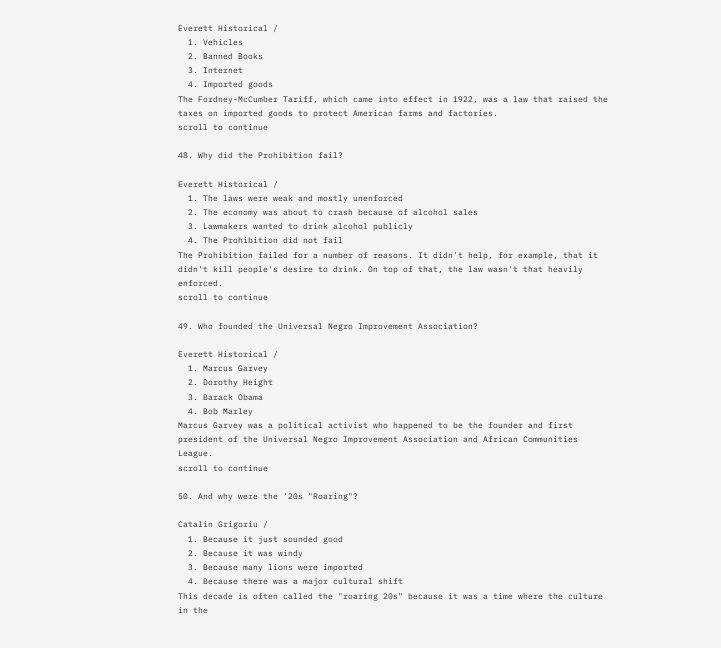Everett Historical /
  1. Vehicles
  2. Banned Books
  3. Internet
  4. Imported goods
The Fordney-McCumber Tariff, which came into effect in 1922, was a law that raised the taxes on imported goods to protect American farms and factories.
scroll to continue

48. Why did the Prohibition fail?

Everett Historical /
  1. The laws were weak and mostly unenforced
  2. The economy was about to crash because of alcohol sales
  3. Lawmakers wanted to drink alcohol publicly
  4. The Prohibition did not fail
The Prohibition failed for a number of reasons. It didn't help, for example, that it didn't kill people's desire to drink. On top of that, the law wasn't that heavily enforced.
scroll to continue

49. Who founded the Universal Negro Improvement Association?

Everett Historical /
  1. Marcus Garvey
  2. Dorothy Height
  3. Barack Obama
  4. Bob Marley
Marcus Garvey was a political activist who happened to be the founder and first president of the Universal Negro Improvement Association and African Communities League.
scroll to continue

50. And why were the '20s "Roaring"?

Catalin Grigoriu /
  1. Because it just sounded good
  2. Because it was windy
  3. Because many lions were imported
  4. Because there was a major cultural shift
This decade is often called the "roaring 20s" because it was a time where the culture in the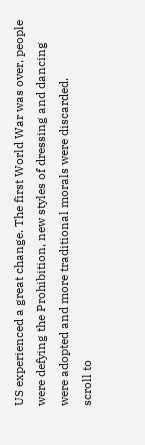US experienced a great change. The first World War was over, people were defying the Prohibition, new styles of dressing and dancing were adopted and more traditional morals were discarded.
scroll to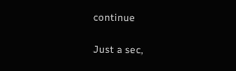continue

Just a sec,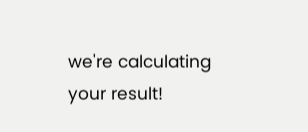we're calculating your result!